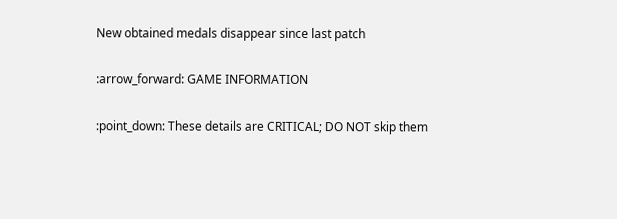New obtained medals disappear since last patch

:arrow_forward: GAME INFORMATION

:point_down: These details are CRITICAL; DO NOT skip them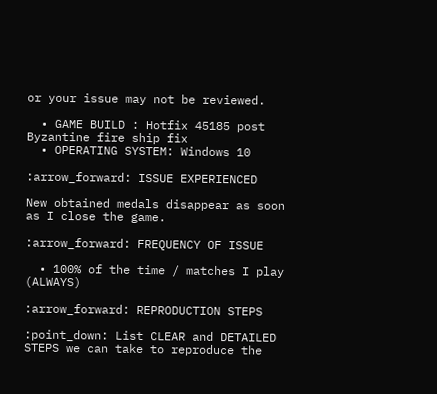or your issue may not be reviewed.

  • GAME BUILD : Hotfix 45185 post Byzantine fire ship fix
  • OPERATING SYSTEM: Windows 10

:arrow_forward: ISSUE EXPERIENCED

New obtained medals disappear as soon as I close the game.

:arrow_forward: FREQUENCY OF ISSUE

  • 100% of the time / matches I play (ALWAYS)

:arrow_forward: REPRODUCTION STEPS

:point_down: List CLEAR and DETAILED STEPS we can take to reproduce the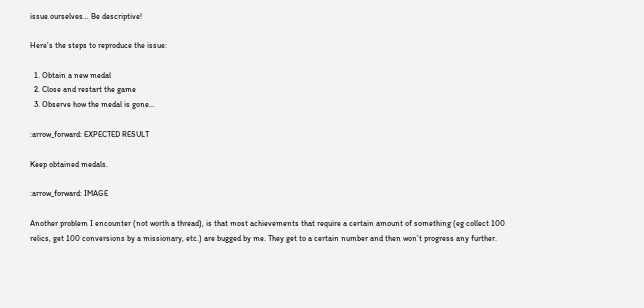issue ourselves… Be descriptive!

Here’s the steps to reproduce the issue:

  1. Obtain a new medal
  2. Close and restart the game
  3. Observe how the medal is gone…

:arrow_forward: EXPECTED RESULT

Keep obtained medals.

:arrow_forward: IMAGE

Another problem I encounter (not worth a thread), is that most achievements that require a certain amount of something (eg collect 100 relics, get 100 conversions by a missionary, etc.) are bugged by me. They get to a certain number and then won’t progress any further.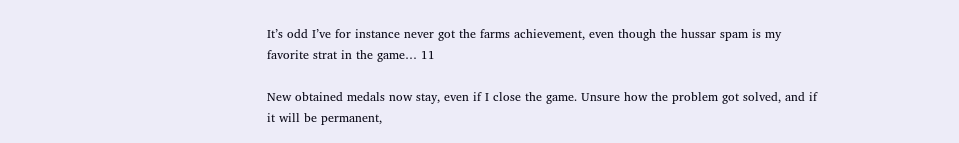It’s odd I’ve for instance never got the farms achievement, even though the hussar spam is my favorite strat in the game… 11

New obtained medals now stay, even if I close the game. Unsure how the problem got solved, and if it will be permanent,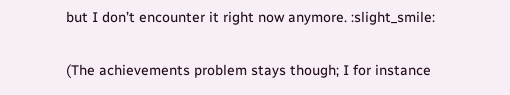but I don’t encounter it right now anymore. :slight_smile:

(The achievements problem stays though; I for instance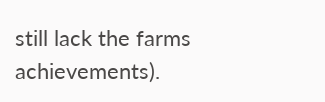still lack the farms achievements).